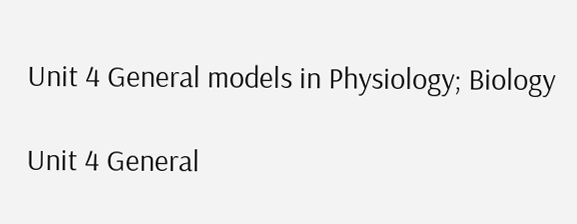Unit 4 General models in Physiology; Biology

Unit 4 General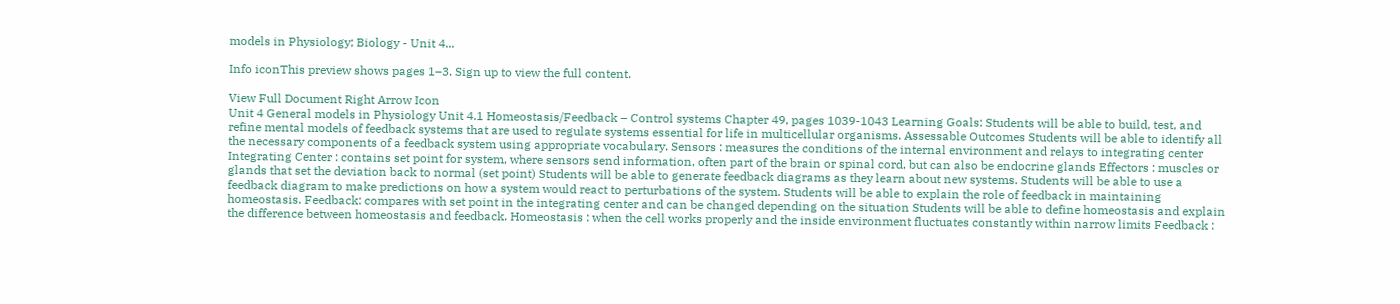models in Physiology; Biology - Unit 4...

Info iconThis preview shows pages 1–3. Sign up to view the full content.

View Full Document Right Arrow Icon
Unit 4 General models in Physiology Unit 4.1 Homeostasis/Feedback – Control systems Chapter 49, pages 1039-1043 Learning Goals: Students will be able to build, test, and refine mental models of feedback systems that are used to regulate systems essential for life in multicellular organisms. Assessable Outcomes Students will be able to identify all the necessary components of a feedback system using appropriate vocabulary. Sensors : measures the conditions of the internal environment and relays to integrating center Integrating Center : contains set point for system, where sensors send information, often part of the brain or spinal cord, but can also be endocrine glands Effectors : muscles or glands that set the deviation back to normal (set point) Students will be able to generate feedback diagrams as they learn about new systems. Students will be able to use a feedback diagram to make predictions on how a system would react to perturbations of the system. Students will be able to explain the role of feedback in maintaining homeostasis. Feedback: compares with set point in the integrating center and can be changed depending on the situation Students will be able to define homeostasis and explain the difference between homeostasis and feedback. Homeostasis : when the cell works properly and the inside environment fluctuates constantly within narrow limits Feedback :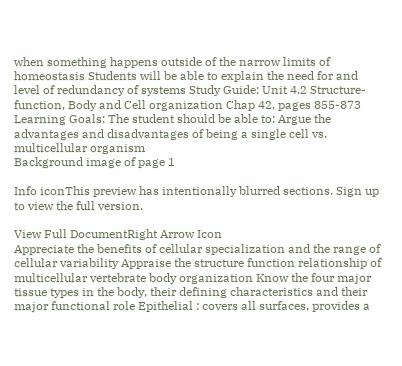when something happens outside of the narrow limits of homeostasis Students will be able to explain the need for and level of redundancy of systems Study Guide: Unit 4.2 Structure-function, Body and Cell organization Chap 42, pages 855-873 Learning Goals: The student should be able to: Argue the advantages and disadvantages of being a single cell vs. multicellular organism
Background image of page 1

Info iconThis preview has intentionally blurred sections. Sign up to view the full version.

View Full DocumentRight Arrow Icon
Appreciate the benefits of cellular specialization and the range of cellular variability Appraise the structure function relationship of multicellular vertebrate body organization Know the four major tissue types in the body, their defining characteristics and their major functional role Epithelial : covers all surfaces, provides a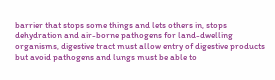barrier that stops some things and lets others in, stops dehydration and air-borne pathogens for land-dwelling organisms, digestive tract must allow entry of digestive products but avoid pathogens and lungs must be able to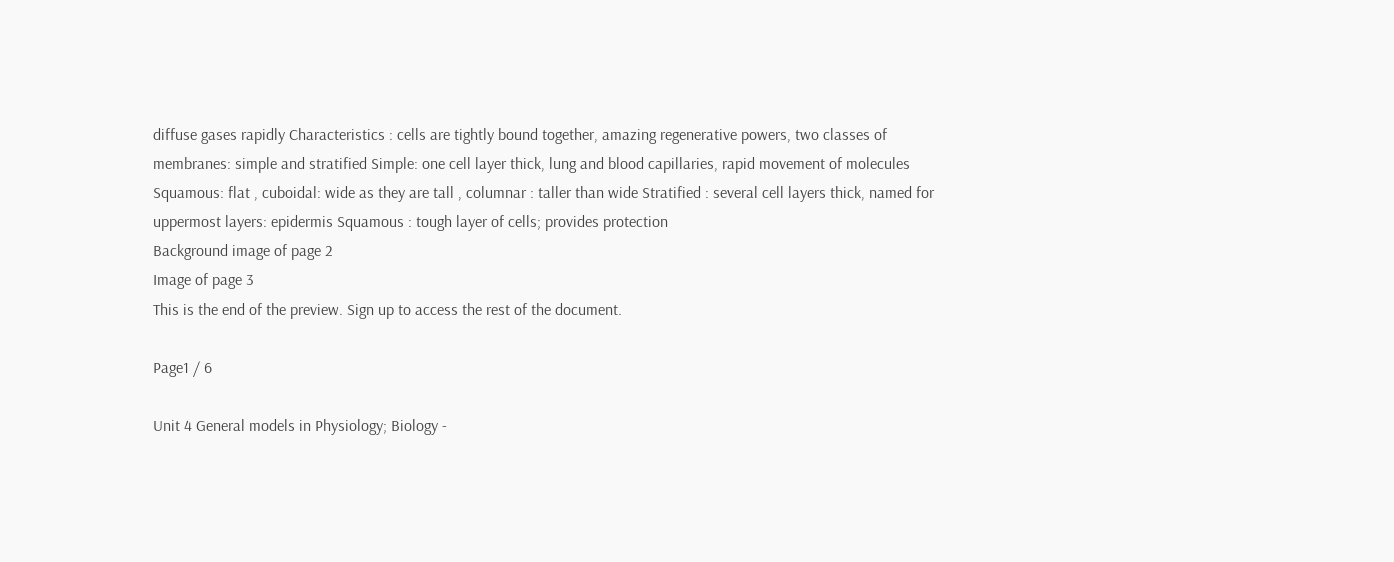diffuse gases rapidly Characteristics : cells are tightly bound together, amazing regenerative powers, two classes of membranes: simple and stratified Simple: one cell layer thick, lung and blood capillaries, rapid movement of molecules Squamous: flat , cuboidal: wide as they are tall , columnar : taller than wide Stratified : several cell layers thick, named for uppermost layers: epidermis Squamous : tough layer of cells; provides protection
Background image of page 2
Image of page 3
This is the end of the preview. Sign up to access the rest of the document.

Page1 / 6

Unit 4 General models in Physiology; Biology -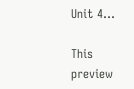Unit 4...

This preview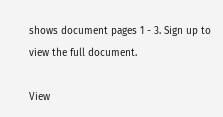shows document pages 1 - 3. Sign up to view the full document.

View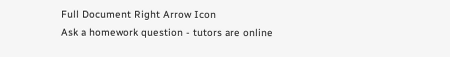Full Document Right Arrow Icon
Ask a homework question - tutors are online